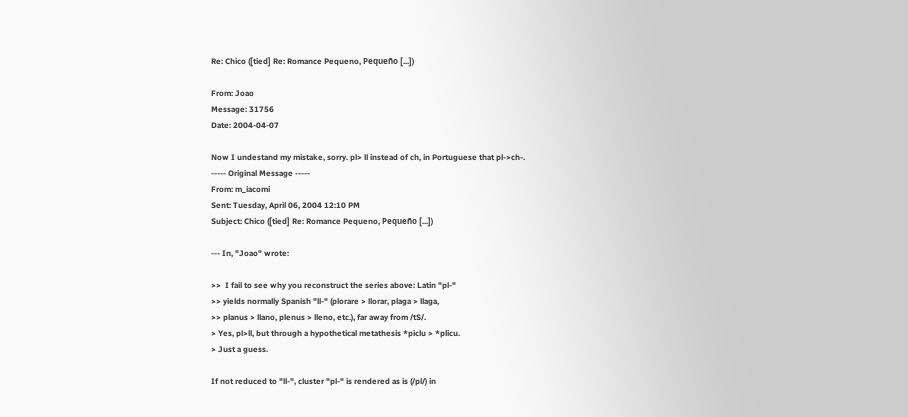Re: Chico ([tied] Re: Romance Pequeno, Pequeño [...])

From: Joao
Message: 31756
Date: 2004-04-07

Now I undestand my mistake, sorry. pl> ll instead of ch, in Portuguese that pl->ch-.
----- Original Message -----
From: m_iacomi
Sent: Tuesday, April 06, 2004 12:10 PM
Subject: Chico ([tied] Re: Romance Pequeno, Pequeño [...])

--- In, "Joao" wrote:

>>  I fail to see why you reconstruct the series above: Latin "pl-"
>> yields normally Spanish "ll-" (plorare > llorar, plaga > llaga,
>> planus > llano, plenus > lleno, etc.), far away from /tS/.
> Yes, pl>ll, but through a hypothetical metathesis *piclu > *plicu.
> Just a guess.

If not reduced to "ll-", cluster "pl-" is rendered as is (/pl/) in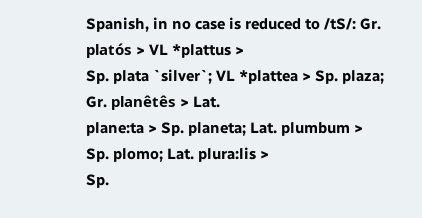Spanish, in no case is reduced to /tS/: Gr. platós > VL *plattus >
Sp. plata `silver`; VL *plattea > Sp. plaza; Gr. planêtês > Lat.
plane:ta > Sp. planeta; Lat. plumbum > Sp. plomo; Lat. plura:lis >
Sp.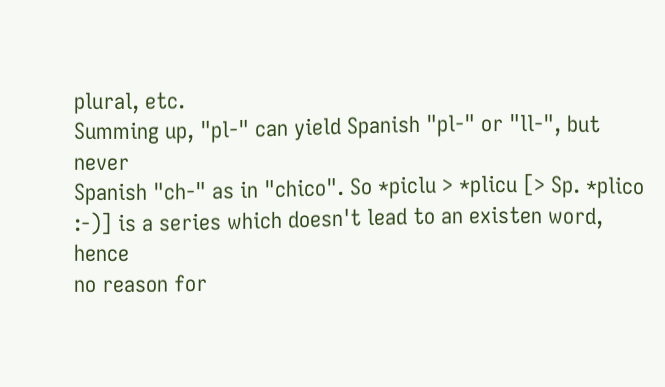plural, etc.
Summing up, "pl-" can yield Spanish "pl-" or "ll-", but never
Spanish "ch-" as in "chico". So *piclu > *plicu [> Sp. *plico
:-)] is a series which doesn't lead to an existen word, hence
no reason for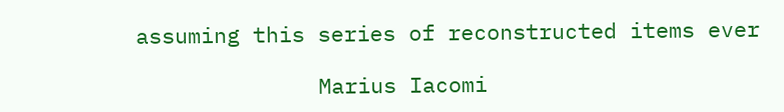assuming this series of reconstructed items ever

              Marius Iacomi